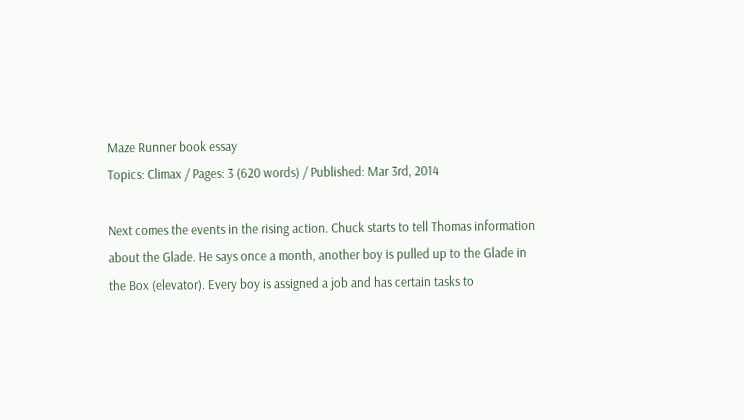Maze Runner book essay
Topics: Climax / Pages: 3 (620 words) / Published: Mar 3rd, 2014

Next comes the events in the rising action. Chuck starts to tell Thomas information about the Glade. He says once a month, another boy is pulled up to the Glade in the Box (elevator). Every boy is assigned a job and has certain tasks to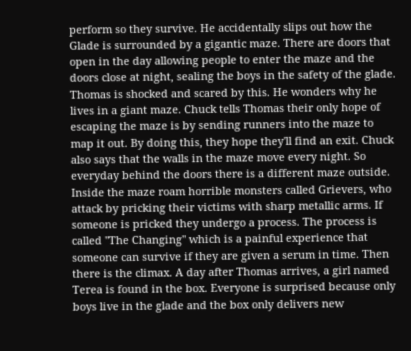perform so they survive. He accidentally slips out how the Glade is surrounded by a gigantic maze. There are doors that open in the day allowing people to enter the maze and the doors close at night, sealing the boys in the safety of the glade. Thomas is shocked and scared by this. He wonders why he lives in a giant maze. Chuck tells Thomas their only hope of escaping the maze is by sending runners into the maze to map it out. By doing this, they hope they'll find an exit. Chuck also says that the walls in the maze move every night. So everyday behind the doors there is a different maze outside. Inside the maze roam horrible monsters called Grievers, who attack by pricking their victims with sharp metallic arms. If someone is pricked they undergo a process. The process is called "The Changing" which is a painful experience that someone can survive if they are given a serum in time. Then there is the climax. A day after Thomas arrives, a girl named Terea is found in the box. Everyone is surprised because only boys live in the glade and the box only delivers new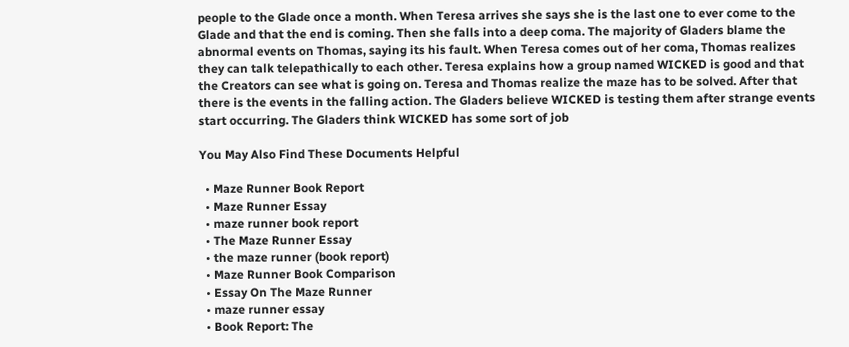people to the Glade once a month. When Teresa arrives she says she is the last one to ever come to the Glade and that the end is coming. Then she falls into a deep coma. The majority of Gladers blame the abnormal events on Thomas, saying its his fault. When Teresa comes out of her coma, Thomas realizes they can talk telepathically to each other. Teresa explains how a group named WICKED is good and that the Creators can see what is going on. Teresa and Thomas realize the maze has to be solved. After that there is the events in the falling action. The Gladers believe WICKED is testing them after strange events start occurring. The Gladers think WICKED has some sort of job

You May Also Find These Documents Helpful

  • Maze Runner Book Report
  • Maze Runner Essay
  • maze runner book report
  • The Maze Runner Essay
  • the maze runner (book report)
  • Maze Runner Book Comparison
  • Essay On The Maze Runner
  • maze runner essay
  • Book Report: The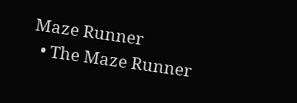Maze Runner
  • The Maze Runner